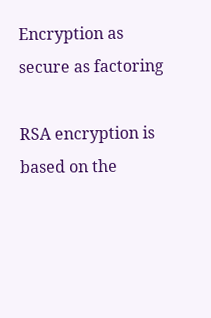Encryption as secure as factoring

RSA encryption is based on the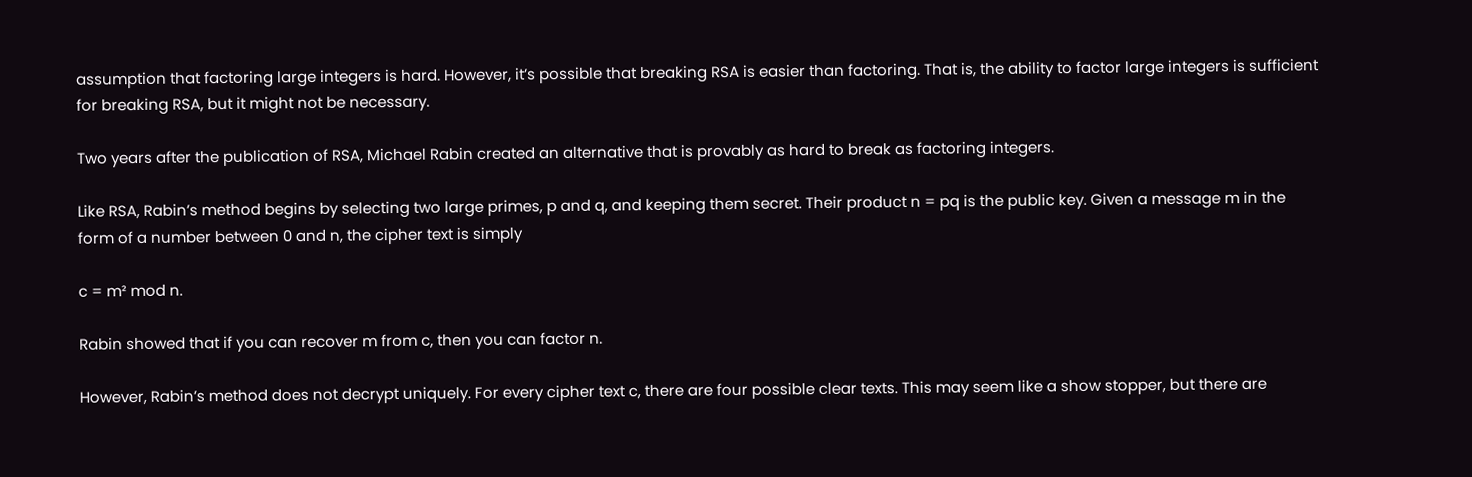assumption that factoring large integers is hard. However, it’s possible that breaking RSA is easier than factoring. That is, the ability to factor large integers is sufficient for breaking RSA, but it might not be necessary.

Two years after the publication of RSA, Michael Rabin created an alternative that is provably as hard to break as factoring integers.

Like RSA, Rabin’s method begins by selecting two large primes, p and q, and keeping them secret. Their product n = pq is the public key. Given a message m in the form of a number between 0 and n, the cipher text is simply

c = m² mod n.

Rabin showed that if you can recover m from c, then you can factor n.

However, Rabin’s method does not decrypt uniquely. For every cipher text c, there are four possible clear texts. This may seem like a show stopper, but there are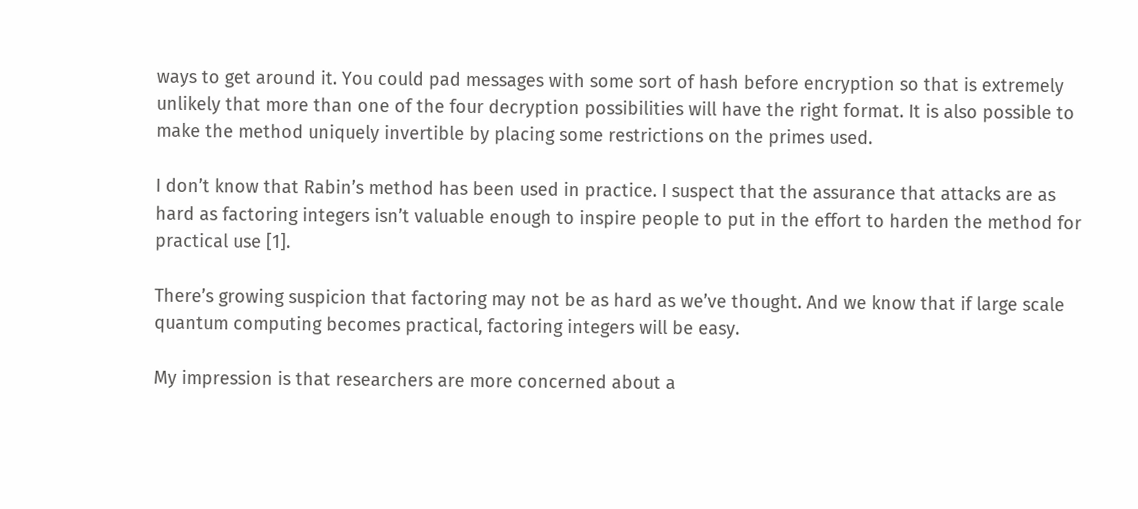ways to get around it. You could pad messages with some sort of hash before encryption so that is extremely unlikely that more than one of the four decryption possibilities will have the right format. It is also possible to make the method uniquely invertible by placing some restrictions on the primes used.

I don’t know that Rabin’s method has been used in practice. I suspect that the assurance that attacks are as hard as factoring integers isn’t valuable enough to inspire people to put in the effort to harden the method for practical use [1].

There’s growing suspicion that factoring may not be as hard as we’ve thought. And we know that if large scale quantum computing becomes practical, factoring integers will be easy.

My impression is that researchers are more concerned about a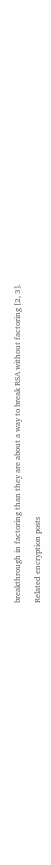breakthrough in factoring than they are about a way to break RSA without factoring [2, 3].

Related encryption posts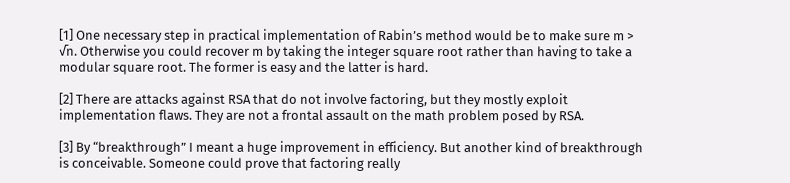[1] One necessary step in practical implementation of Rabin’s method would be to make sure m > √n. Otherwise you could recover m by taking the integer square root rather than having to take a modular square root. The former is easy and the latter is hard.

[2] There are attacks against RSA that do not involve factoring, but they mostly exploit implementation flaws. They are not a frontal assault on the math problem posed by RSA.

[3] By “breakthrough” I meant a huge improvement in efficiency. But another kind of breakthrough is conceivable. Someone could prove that factoring really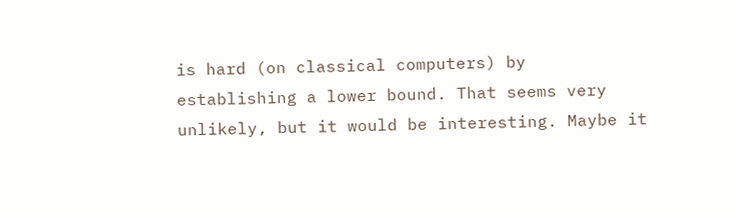is hard (on classical computers) by establishing a lower bound. That seems very unlikely, but it would be interesting. Maybe it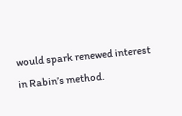would spark renewed interest in Rabin’s method.